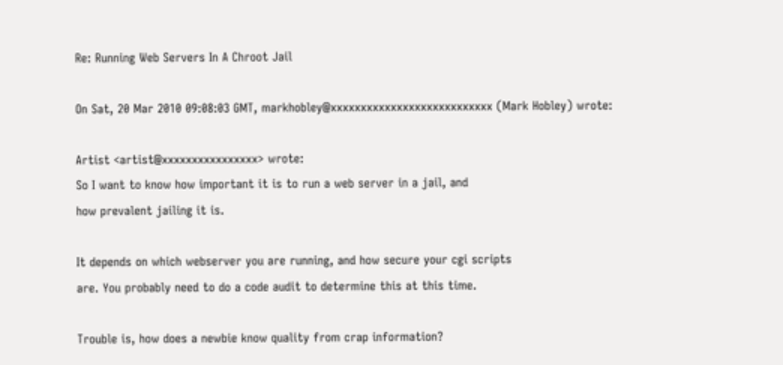Re: Running Web Servers In A Chroot Jail

On Sat, 20 Mar 2010 09:08:03 GMT, markhobley@xxxxxxxxxxxxxxxxxxxxxxxxxxx (Mark Hobley) wrote:

Artist <artist@xxxxxxxxxxxxxxxx> wrote:
So I want to know how important it is to run a web server in a jail, and
how prevalent jailing it is.

It depends on which webserver you are running, and how secure your cgi scripts
are. You probably need to do a code audit to determine this at this time.

Trouble is, how does a newbie know quality from crap information?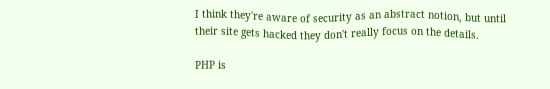I think they're aware of security as an abstract notion, but until
their site gets hacked they don't really focus on the details.

PHP is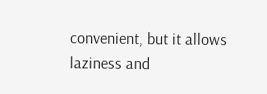convenient, but it allows laziness and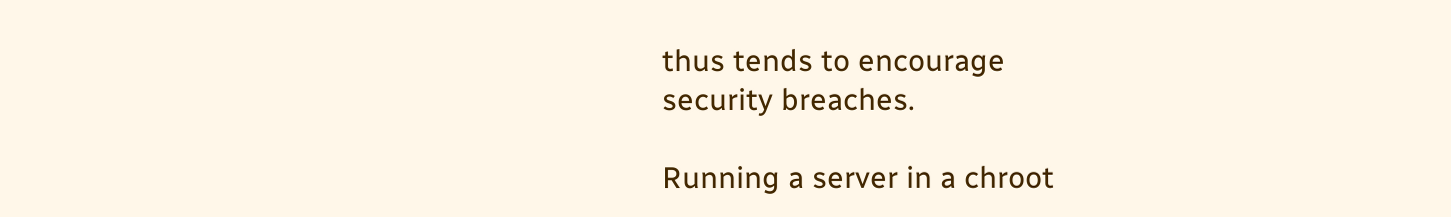thus tends to encourage
security breaches.

Running a server in a chroot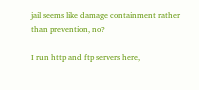jail seems like damage containment rather
than prevention, no?

I run http and ftp servers here,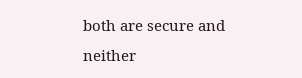both are secure and neither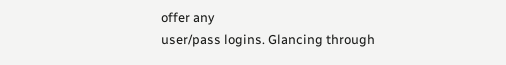offer any
user/pass logins. Glancing through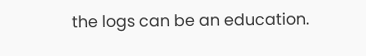the logs can be an education.